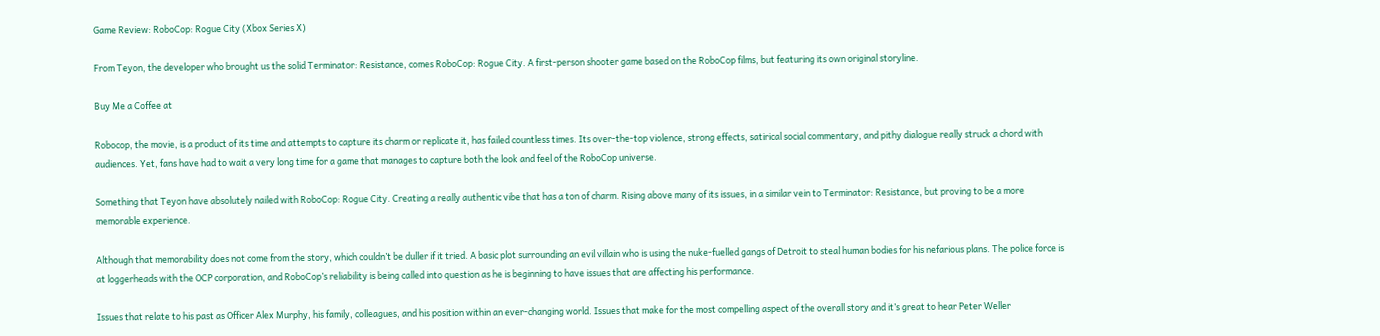Game Review: RoboCop: Rogue City (Xbox Series X)

From Teyon, the developer who brought us the solid Terminator: Resistance, comes RoboCop: Rogue City. A first-person shooter game based on the RoboCop films, but featuring its own original storyline.

Buy Me a Coffee at

Robocop, the movie, is a product of its time and attempts to capture its charm or replicate it, has failed countless times. Its over-the-top violence, strong effects, satirical social commentary, and pithy dialogue really struck a chord with audiences. Yet, fans have had to wait a very long time for a game that manages to capture both the look and feel of the RoboCop universe.

Something that Teyon have absolutely nailed with RoboCop: Rogue City. Creating a really authentic vibe that has a ton of charm. Rising above many of its issues, in a similar vein to Terminator: Resistance, but proving to be a more memorable experience.

Although that memorability does not come from the story, which couldn’t be duller if it tried. A basic plot surrounding an evil villain who is using the nuke-fuelled gangs of Detroit to steal human bodies for his nefarious plans. The police force is at loggerheads with the OCP corporation, and RoboCop’s reliability is being called into question as he is beginning to have issues that are affecting his performance.

Issues that relate to his past as Officer Alex Murphy, his family, colleagues, and his position within an ever-changing world. Issues that make for the most compelling aspect of the overall story and it’s great to hear Peter Weller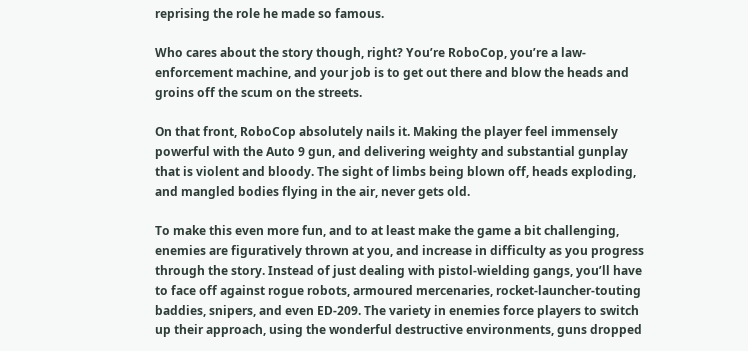reprising the role he made so famous.

Who cares about the story though, right? You’re RoboCop, you’re a law-enforcement machine, and your job is to get out there and blow the heads and groins off the scum on the streets.

On that front, RoboCop absolutely nails it. Making the player feel immensely powerful with the Auto 9 gun, and delivering weighty and substantial gunplay that is violent and bloody. The sight of limbs being blown off, heads exploding, and mangled bodies flying in the air, never gets old.

To make this even more fun, and to at least make the game a bit challenging, enemies are figuratively thrown at you, and increase in difficulty as you progress through the story. Instead of just dealing with pistol-wielding gangs, you’ll have to face off against rogue robots, armoured mercenaries, rocket-launcher-touting baddies, snipers, and even ED-209. The variety in enemies force players to switch up their approach, using the wonderful destructive environments, guns dropped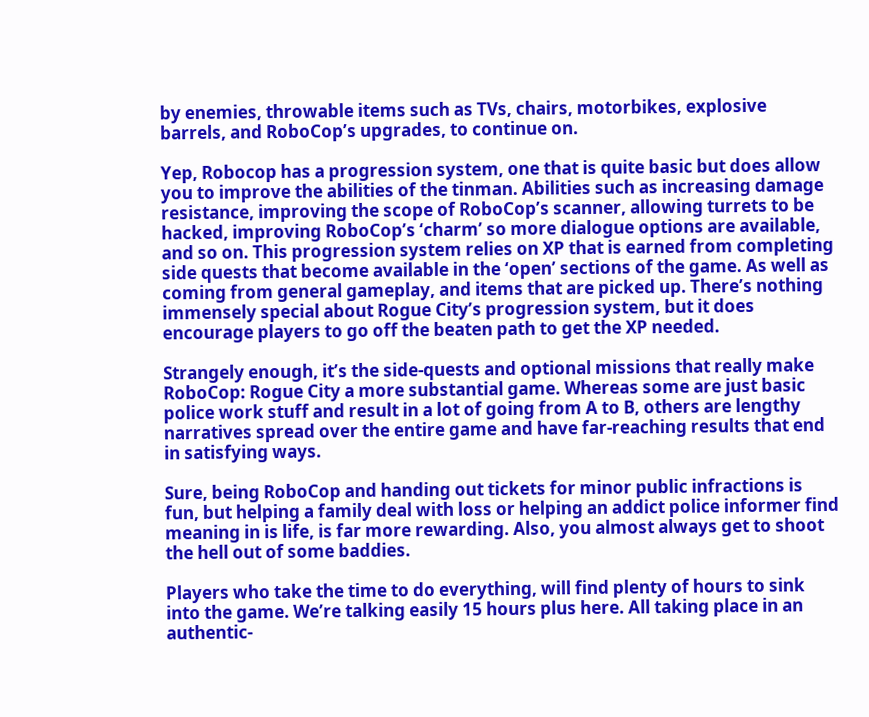by enemies, throwable items such as TVs, chairs, motorbikes, explosive barrels, and RoboCop’s upgrades, to continue on.

Yep, Robocop has a progression system, one that is quite basic but does allow you to improve the abilities of the tinman. Abilities such as increasing damage resistance, improving the scope of RoboCop’s scanner, allowing turrets to be hacked, improving RoboCop’s ‘charm’ so more dialogue options are available, and so on. This progression system relies on XP that is earned from completing side quests that become available in the ‘open’ sections of the game. As well as coming from general gameplay, and items that are picked up. There’s nothing immensely special about Rogue City’s progression system, but it does encourage players to go off the beaten path to get the XP needed.

Strangely enough, it’s the side-quests and optional missions that really make RoboCop: Rogue City a more substantial game. Whereas some are just basic police work stuff and result in a lot of going from A to B, others are lengthy narratives spread over the entire game and have far-reaching results that end in satisfying ways.

Sure, being RoboCop and handing out tickets for minor public infractions is fun, but helping a family deal with loss or helping an addict police informer find meaning in is life, is far more rewarding. Also, you almost always get to shoot the hell out of some baddies.

Players who take the time to do everything, will find plenty of hours to sink into the game. We’re talking easily 15 hours plus here. All taking place in an authentic-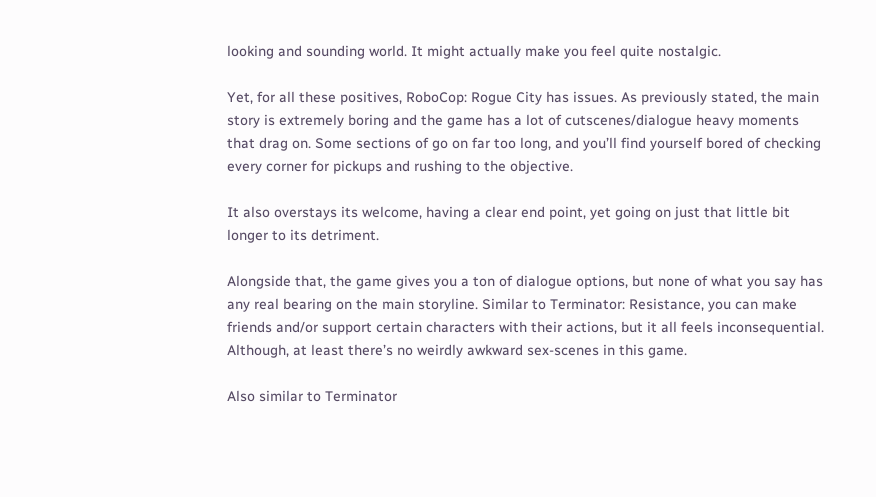looking and sounding world. It might actually make you feel quite nostalgic.

Yet, for all these positives, RoboCop: Rogue City has issues. As previously stated, the main story is extremely boring and the game has a lot of cutscenes/dialogue heavy moments that drag on. Some sections of go on far too long, and you’ll find yourself bored of checking every corner for pickups and rushing to the objective.

It also overstays its welcome, having a clear end point, yet going on just that little bit longer to its detriment.

Alongside that, the game gives you a ton of dialogue options, but none of what you say has any real bearing on the main storyline. Similar to Terminator: Resistance, you can make friends and/or support certain characters with their actions, but it all feels inconsequential. Although, at least there’s no weirdly awkward sex-scenes in this game.

Also similar to Terminator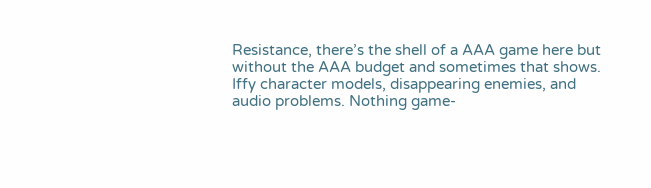Resistance, there’s the shell of a AAA game here but without the AAA budget and sometimes that shows. Iffy character models, disappearing enemies, and audio problems. Nothing game-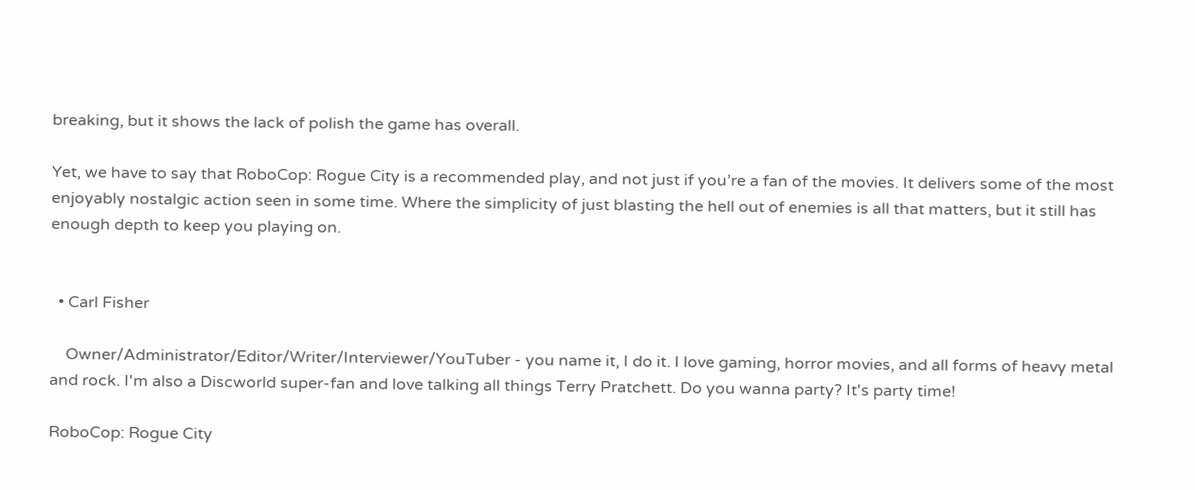breaking, but it shows the lack of polish the game has overall.

Yet, we have to say that RoboCop: Rogue City is a recommended play, and not just if you’re a fan of the movies. It delivers some of the most enjoyably nostalgic action seen in some time. Where the simplicity of just blasting the hell out of enemies is all that matters, but it still has enough depth to keep you playing on.


  • Carl Fisher

    Owner/Administrator/Editor/Writer/Interviewer/YouTuber - you name it, I do it. I love gaming, horror movies, and all forms of heavy metal and rock. I'm also a Discworld super-fan and love talking all things Terry Pratchett. Do you wanna party? It's party time!

RoboCop: Rogue City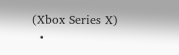(Xbox Series X)
  •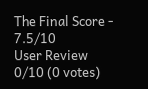The Final Score - 7.5/10
User Review
0/10 (0 votes)